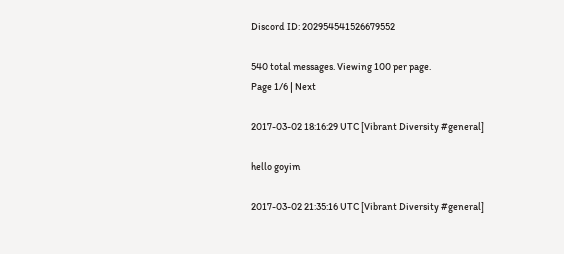Discord ID: 202954541526679552

540 total messages. Viewing 100 per page.
Page 1/6 | Next

2017-03-02 18:16:29 UTC [Vibrant Diversity #general]

hello goyim

2017-03-02 21:35:16 UTC [Vibrant Diversity #general]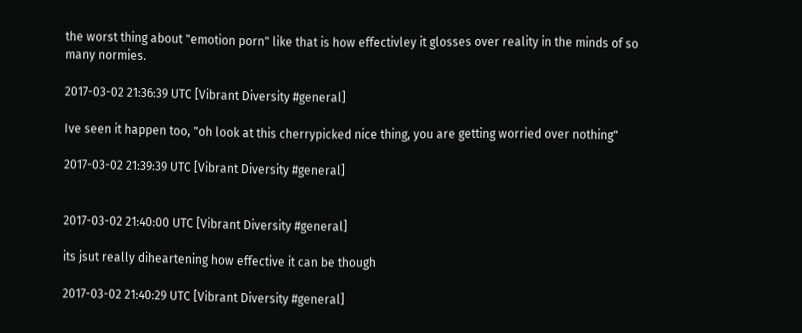the worst thing about "emotion porn" like that is how effectivley it glosses over reality in the minds of so many normies.

2017-03-02 21:36:39 UTC [Vibrant Diversity #general]

Ive seen it happen too, "oh look at this cherrypicked nice thing, you are getting worried over nothing"

2017-03-02 21:39:39 UTC [Vibrant Diversity #general]


2017-03-02 21:40:00 UTC [Vibrant Diversity #general]

its jsut really diheartening how effective it can be though

2017-03-02 21:40:29 UTC [Vibrant Diversity #general]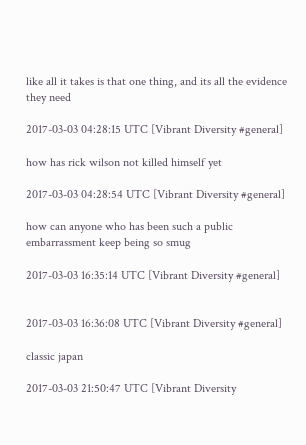like all it takes is that one thing, and its all the evidence they need

2017-03-03 04:28:15 UTC [Vibrant Diversity #general]

how has rick wilson not killed himself yet

2017-03-03 04:28:54 UTC [Vibrant Diversity #general]

how can anyone who has been such a public embarrassment keep being so smug

2017-03-03 16:35:14 UTC [Vibrant Diversity #general]


2017-03-03 16:36:08 UTC [Vibrant Diversity #general]

classic japan

2017-03-03 21:50:47 UTC [Vibrant Diversity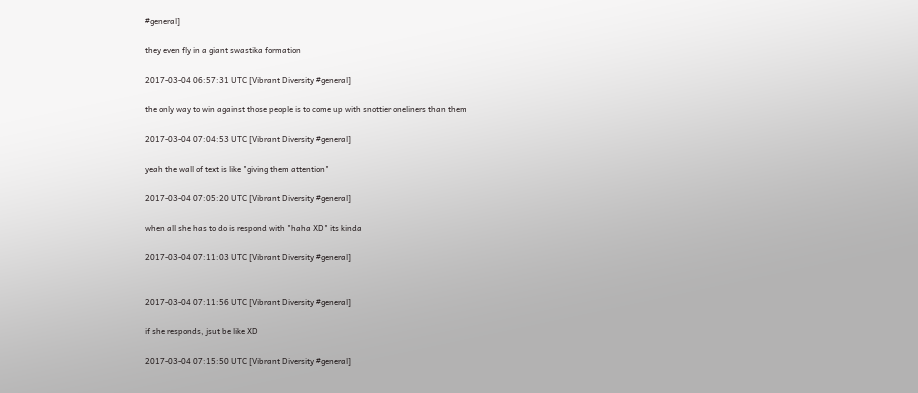#general]

they even fly in a giant swastika formation

2017-03-04 06:57:31 UTC [Vibrant Diversity #general]

the only way to win against those people is to come up with snottier oneliners than them

2017-03-04 07:04:53 UTC [Vibrant Diversity #general]

yeah the wall of text is like "giving them attention"

2017-03-04 07:05:20 UTC [Vibrant Diversity #general]

when all she has to do is respond with "haha XD" its kinda

2017-03-04 07:11:03 UTC [Vibrant Diversity #general]


2017-03-04 07:11:56 UTC [Vibrant Diversity #general]

if she responds, jsut be like XD

2017-03-04 07:15:50 UTC [Vibrant Diversity #general]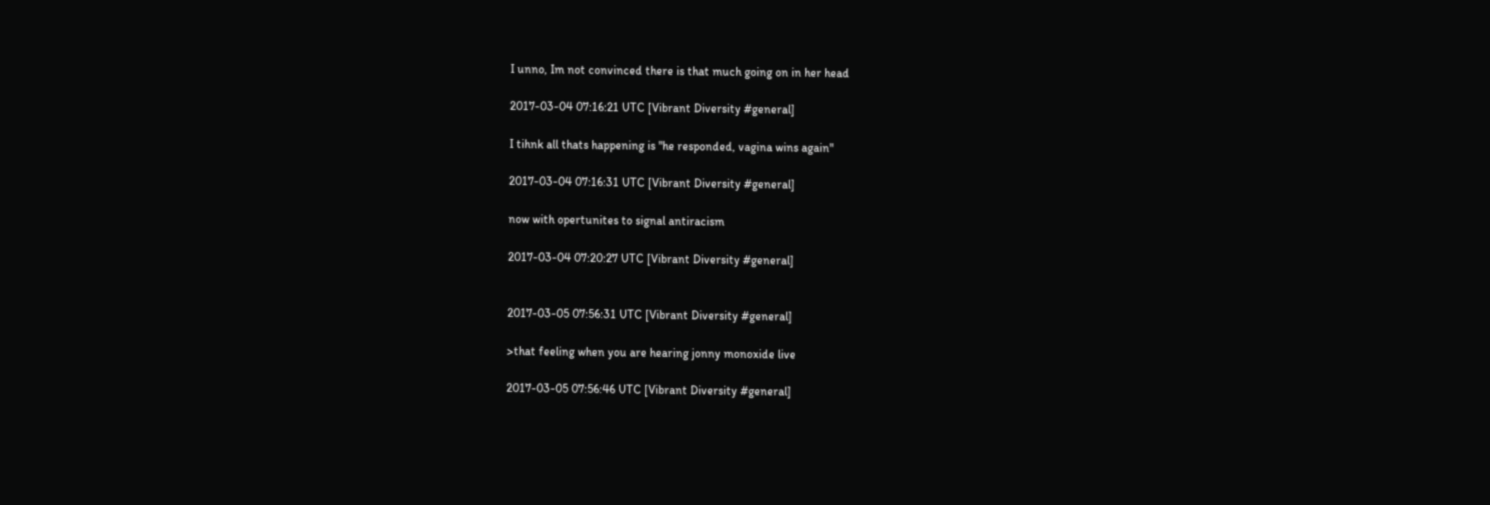I unno, Im not convinced there is that much going on in her head

2017-03-04 07:16:21 UTC [Vibrant Diversity #general]

I tihnk all thats happening is "he responded, vagina wins again"

2017-03-04 07:16:31 UTC [Vibrant Diversity #general]

now with opertunites to signal antiracism

2017-03-04 07:20:27 UTC [Vibrant Diversity #general]


2017-03-05 07:56:31 UTC [Vibrant Diversity #general]

>that feeling when you are hearing jonny monoxide live

2017-03-05 07:56:46 UTC [Vibrant Diversity #general]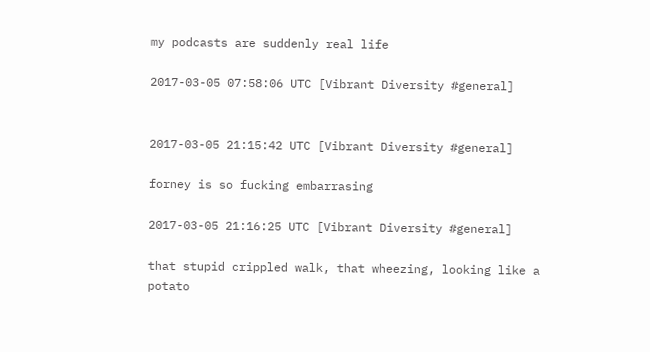my podcasts are suddenly real life

2017-03-05 07:58:06 UTC [Vibrant Diversity #general]


2017-03-05 21:15:42 UTC [Vibrant Diversity #general]

forney is so fucking embarrasing

2017-03-05 21:16:25 UTC [Vibrant Diversity #general]

that stupid crippled walk, that wheezing, looking like a potato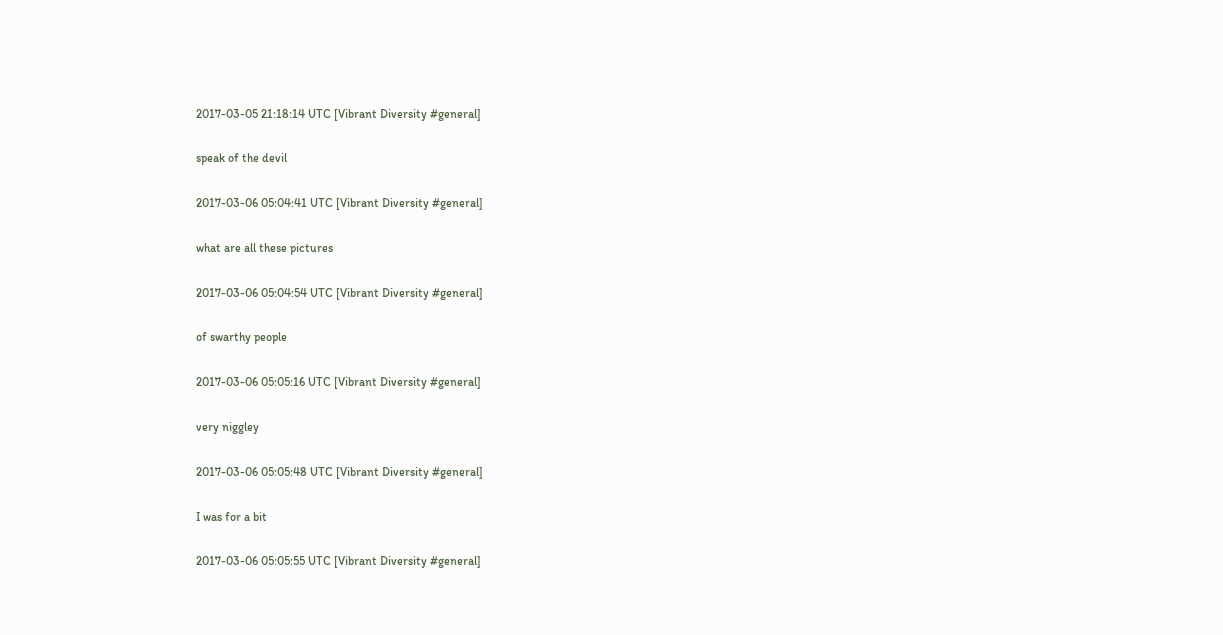2017-03-05 21:18:14 UTC [Vibrant Diversity #general]

speak of the devil

2017-03-06 05:04:41 UTC [Vibrant Diversity #general]

what are all these pictures

2017-03-06 05:04:54 UTC [Vibrant Diversity #general]

of swarthy people

2017-03-06 05:05:16 UTC [Vibrant Diversity #general]

very niggley

2017-03-06 05:05:48 UTC [Vibrant Diversity #general]

I was for a bit

2017-03-06 05:05:55 UTC [Vibrant Diversity #general]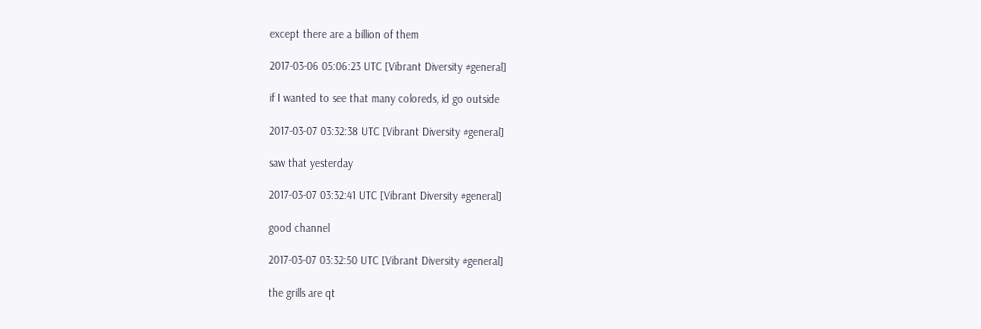except there are a billion of them

2017-03-06 05:06:23 UTC [Vibrant Diversity #general]

if I wanted to see that many coloreds, id go outside

2017-03-07 03:32:38 UTC [Vibrant Diversity #general]

saw that yesterday

2017-03-07 03:32:41 UTC [Vibrant Diversity #general]

good channel

2017-03-07 03:32:50 UTC [Vibrant Diversity #general]

the grills are qt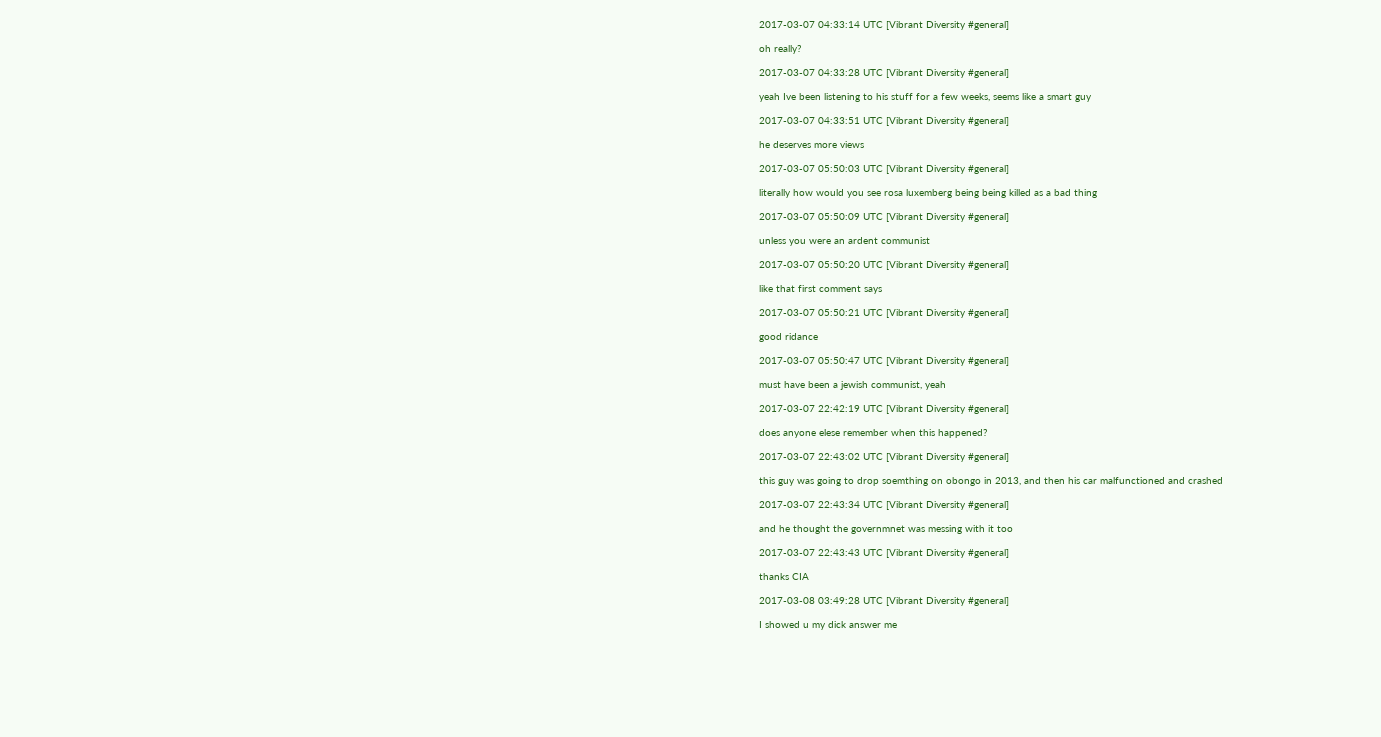2017-03-07 04:33:14 UTC [Vibrant Diversity #general]

oh really?

2017-03-07 04:33:28 UTC [Vibrant Diversity #general]

yeah Ive been listening to his stuff for a few weeks, seems like a smart guy

2017-03-07 04:33:51 UTC [Vibrant Diversity #general]

he deserves more views

2017-03-07 05:50:03 UTC [Vibrant Diversity #general]

literally how would you see rosa luxemberg being being killed as a bad thing

2017-03-07 05:50:09 UTC [Vibrant Diversity #general]

unless you were an ardent communist

2017-03-07 05:50:20 UTC [Vibrant Diversity #general]

like that first comment says

2017-03-07 05:50:21 UTC [Vibrant Diversity #general]

good ridance

2017-03-07 05:50:47 UTC [Vibrant Diversity #general]

must have been a jewish communist, yeah

2017-03-07 22:42:19 UTC [Vibrant Diversity #general]

does anyone elese remember when this happened?

2017-03-07 22:43:02 UTC [Vibrant Diversity #general]

this guy was going to drop soemthing on obongo in 2013, and then his car malfunctioned and crashed

2017-03-07 22:43:34 UTC [Vibrant Diversity #general]

and he thought the governmnet was messing with it too

2017-03-07 22:43:43 UTC [Vibrant Diversity #general]

thanks CIA

2017-03-08 03:49:28 UTC [Vibrant Diversity #general]

I showed u my dick answer me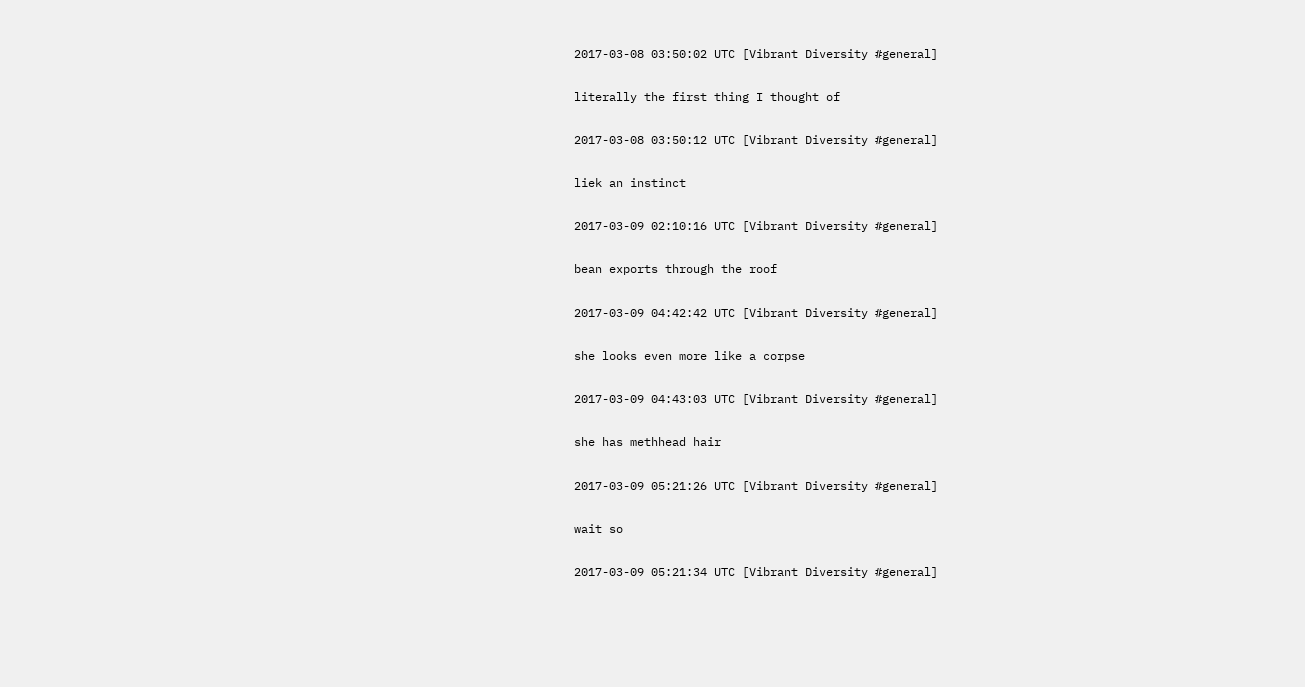2017-03-08 03:50:02 UTC [Vibrant Diversity #general]

literally the first thing I thought of

2017-03-08 03:50:12 UTC [Vibrant Diversity #general]

liek an instinct

2017-03-09 02:10:16 UTC [Vibrant Diversity #general]

bean exports through the roof

2017-03-09 04:42:42 UTC [Vibrant Diversity #general]

she looks even more like a corpse

2017-03-09 04:43:03 UTC [Vibrant Diversity #general]

she has methhead hair

2017-03-09 05:21:26 UTC [Vibrant Diversity #general]

wait so

2017-03-09 05:21:34 UTC [Vibrant Diversity #general]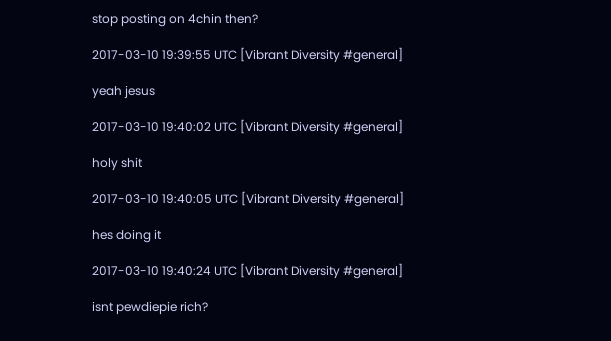stop posting on 4chin then?

2017-03-10 19:39:55 UTC [Vibrant Diversity #general]

yeah jesus

2017-03-10 19:40:02 UTC [Vibrant Diversity #general]

holy shit

2017-03-10 19:40:05 UTC [Vibrant Diversity #general]

hes doing it

2017-03-10 19:40:24 UTC [Vibrant Diversity #general]

isnt pewdiepie rich?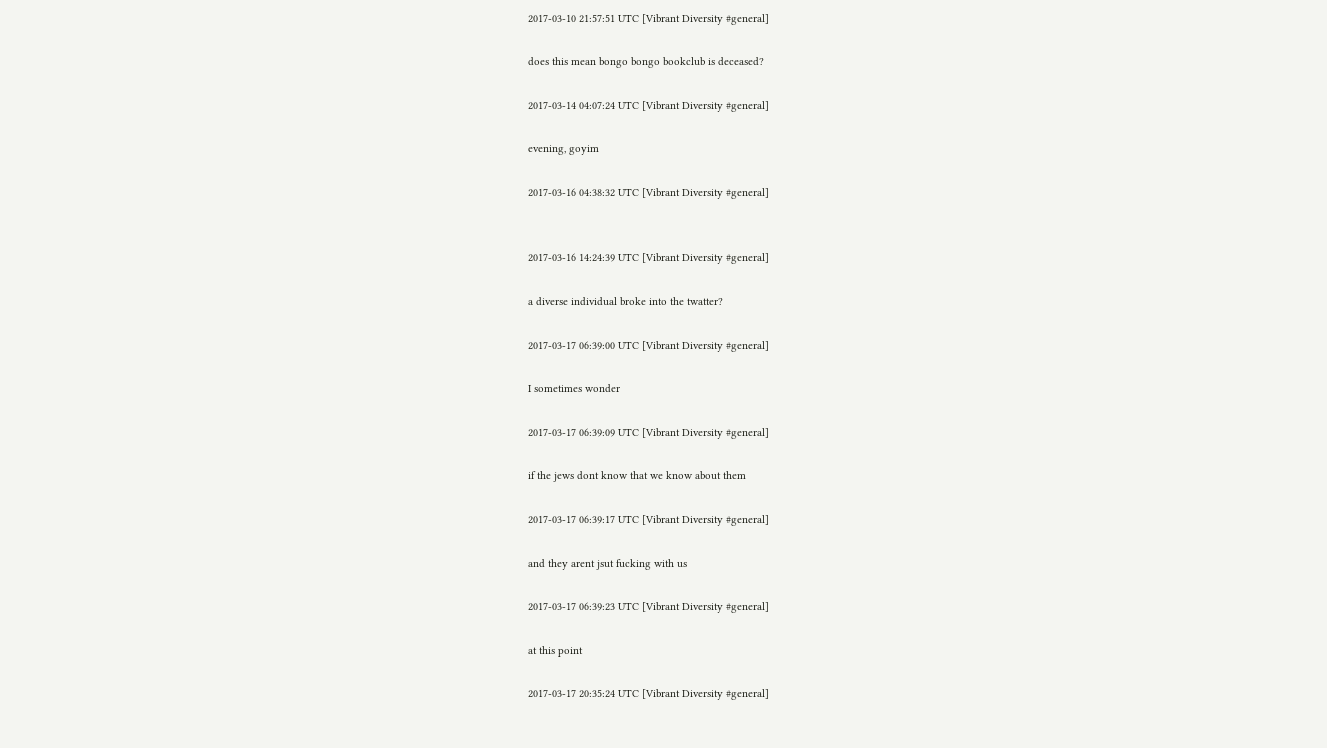2017-03-10 21:57:51 UTC [Vibrant Diversity #general]

does this mean bongo bongo bookclub is deceased?

2017-03-14 04:07:24 UTC [Vibrant Diversity #general]

evening, goyim

2017-03-16 04:38:32 UTC [Vibrant Diversity #general]


2017-03-16 14:24:39 UTC [Vibrant Diversity #general]

a diverse individual broke into the twatter?

2017-03-17 06:39:00 UTC [Vibrant Diversity #general]

I sometimes wonder

2017-03-17 06:39:09 UTC [Vibrant Diversity #general]

if the jews dont know that we know about them

2017-03-17 06:39:17 UTC [Vibrant Diversity #general]

and they arent jsut fucking with us

2017-03-17 06:39:23 UTC [Vibrant Diversity #general]

at this point

2017-03-17 20:35:24 UTC [Vibrant Diversity #general]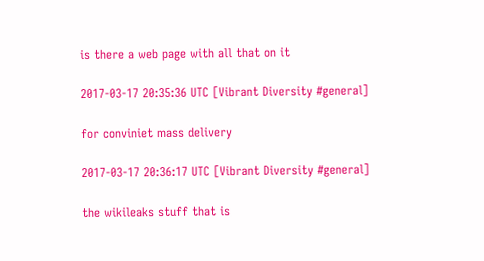is there a web page with all that on it

2017-03-17 20:35:36 UTC [Vibrant Diversity #general]

for conviniet mass delivery

2017-03-17 20:36:17 UTC [Vibrant Diversity #general]

the wikileaks stuff that is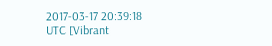2017-03-17 20:39:18 UTC [Vibrant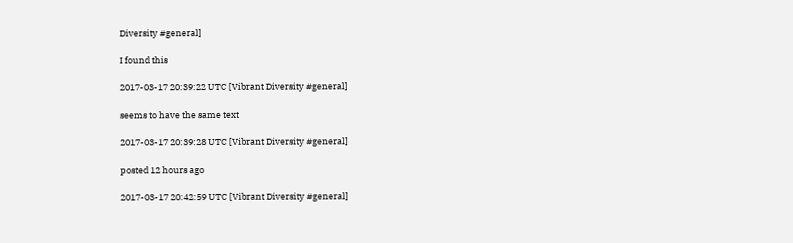Diversity #general]

I found this

2017-03-17 20:39:22 UTC [Vibrant Diversity #general]

seems to have the same text

2017-03-17 20:39:28 UTC [Vibrant Diversity #general]

posted 12 hours ago

2017-03-17 20:42:59 UTC [Vibrant Diversity #general]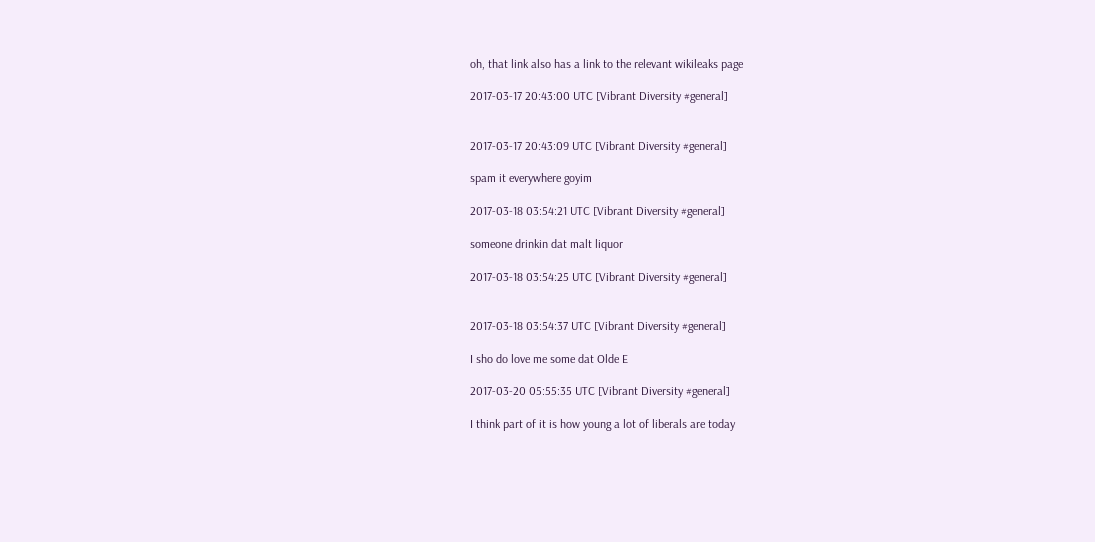oh, that link also has a link to the relevant wikileaks page

2017-03-17 20:43:00 UTC [Vibrant Diversity #general]


2017-03-17 20:43:09 UTC [Vibrant Diversity #general]

spam it everywhere goyim

2017-03-18 03:54:21 UTC [Vibrant Diversity #general]

someone drinkin dat malt liquor

2017-03-18 03:54:25 UTC [Vibrant Diversity #general]


2017-03-18 03:54:37 UTC [Vibrant Diversity #general]

I sho do love me some dat Olde E

2017-03-20 05:55:35 UTC [Vibrant Diversity #general]

I think part of it is how young a lot of liberals are today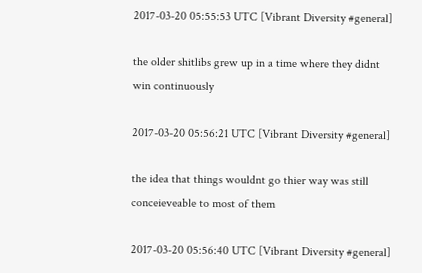2017-03-20 05:55:53 UTC [Vibrant Diversity #general]

the older shitlibs grew up in a time where they didnt win continuously

2017-03-20 05:56:21 UTC [Vibrant Diversity #general]

the idea that things wouldnt go thier way was still conceieveable to most of them

2017-03-20 05:56:40 UTC [Vibrant Diversity #general]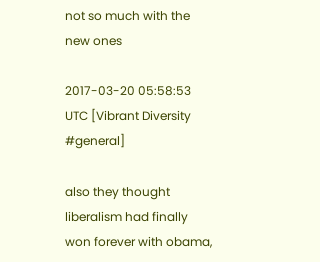not so much with the new ones

2017-03-20 05:58:53 UTC [Vibrant Diversity #general]

also they thought liberalism had finally won forever with obama,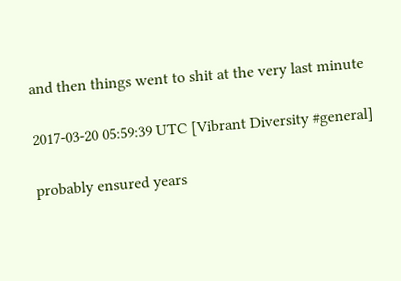and then things went to shit at the very last minute

2017-03-20 05:59:39 UTC [Vibrant Diversity #general]

probably ensured years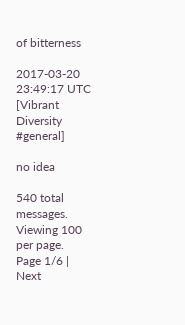of bitterness

2017-03-20 23:49:17 UTC [Vibrant Diversity #general]

no idea

540 total messages. Viewing 100 per page.
Page 1/6 | Next